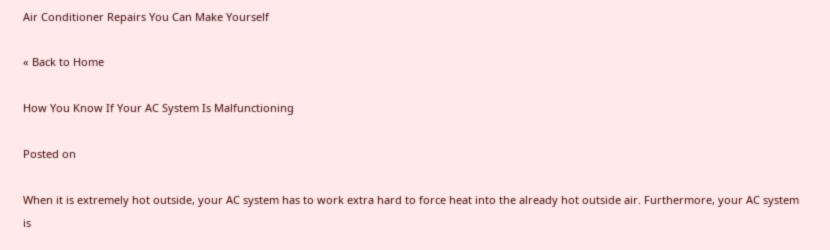Air Conditioner Repairs You Can Make Yourself

« Back to Home

How You Know If Your AC System Is Malfunctioning

Posted on

When it is extremely hot outside, your AC system has to work extra hard to force heat into the already hot outside air. Furthermore, your AC system is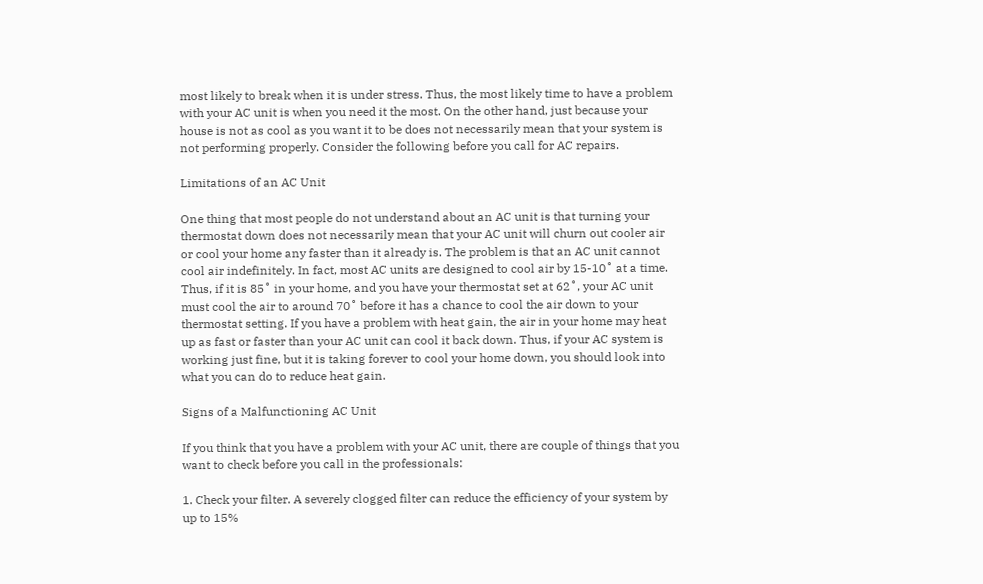most likely to break when it is under stress. Thus, the most likely time to have a problem with your AC unit is when you need it the most. On the other hand, just because your house is not as cool as you want it to be does not necessarily mean that your system is not performing properly. Consider the following before you call for AC repairs.

Limitations of an AC Unit

One thing that most people do not understand about an AC unit is that turning your thermostat down does not necessarily mean that your AC unit will churn out cooler air or cool your home any faster than it already is. The problem is that an AC unit cannot cool air indefinitely. In fact, most AC units are designed to cool air by 15-10˚ at a time. Thus, if it is 85˚ in your home, and you have your thermostat set at 62˚, your AC unit must cool the air to around 70˚ before it has a chance to cool the air down to your thermostat setting. If you have a problem with heat gain, the air in your home may heat up as fast or faster than your AC unit can cool it back down. Thus, if your AC system is working just fine, but it is taking forever to cool your home down, you should look into what you can do to reduce heat gain.

Signs of a Malfunctioning AC Unit

If you think that you have a problem with your AC unit, there are couple of things that you want to check before you call in the professionals:

1. Check your filter. A severely clogged filter can reduce the efficiency of your system by up to 15%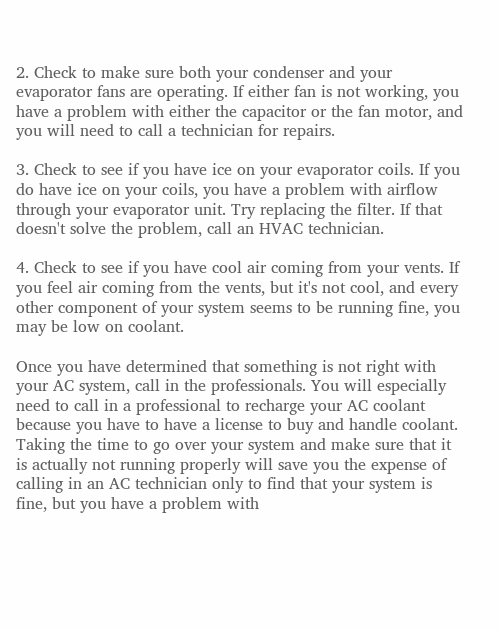2. Check to make sure both your condenser and your evaporator fans are operating. If either fan is not working, you have a problem with either the capacitor or the fan motor, and you will need to call a technician for repairs.

3. Check to see if you have ice on your evaporator coils. If you do have ice on your coils, you have a problem with airflow through your evaporator unit. Try replacing the filter. If that doesn't solve the problem, call an HVAC technician.

4. Check to see if you have cool air coming from your vents. If you feel air coming from the vents, but it's not cool, and every other component of your system seems to be running fine, you may be low on coolant.

Once you have determined that something is not right with your AC system, call in the professionals. You will especially need to call in a professional to recharge your AC coolant because you have to have a license to buy and handle coolant. Taking the time to go over your system and make sure that it is actually not running properly will save you the expense of calling in an AC technician only to find that your system is fine, but you have a problem with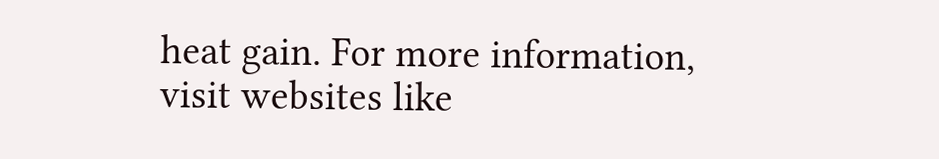heat gain. For more information, visit websites like